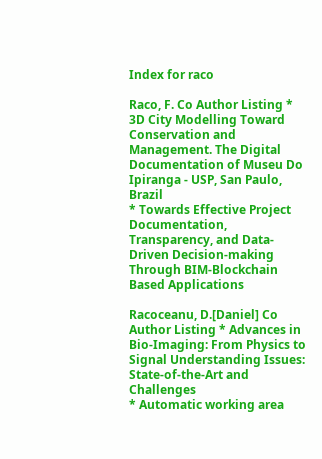Index for raco

Raco, F. Co Author Listing * 3D City Modelling Toward Conservation and Management. The Digital Documentation of Museu Do Ipiranga - USP, San Paulo, Brazil
* Towards Effective Project Documentation, Transparency, and Data-Driven Decision-making Through BIM-Blockchain Based Applications

Racoceanu, D.[Daniel] Co Author Listing * Advances in Bio-Imaging: From Physics to Signal Understanding Issues: State-of-the-Art and Challenges
* Automatic working area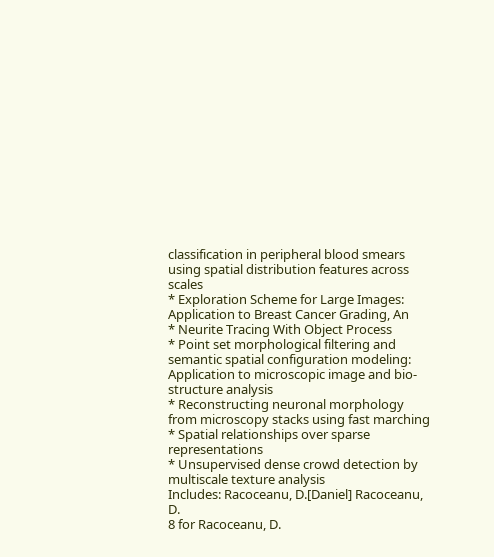classification in peripheral blood smears using spatial distribution features across scales
* Exploration Scheme for Large Images: Application to Breast Cancer Grading, An
* Neurite Tracing With Object Process
* Point set morphological filtering and semantic spatial configuration modeling: Application to microscopic image and bio-structure analysis
* Reconstructing neuronal morphology from microscopy stacks using fast marching
* Spatial relationships over sparse representations
* Unsupervised dense crowd detection by multiscale texture analysis
Includes: Racoceanu, D.[Daniel] Racoceanu, D.
8 for Racoceanu, D.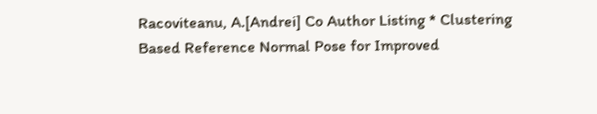Racoviteanu, A.[Andrei] Co Author Listing * Clustering Based Reference Normal Pose for Improved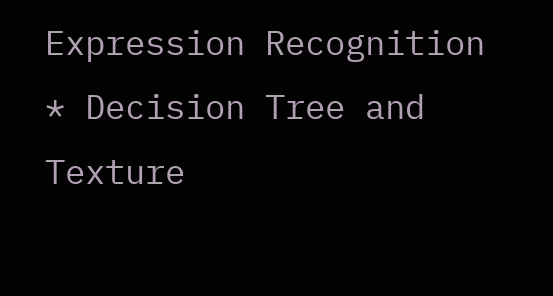Expression Recognition
* Decision Tree and Texture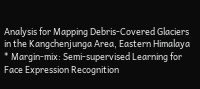Analysis for Mapping Debris-Covered Glaciers in the Kangchenjunga Area, Eastern Himalaya
* Margin-mix: Semi-supervised Learning for Face Expression Recognition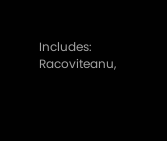Includes: Racoviteanu,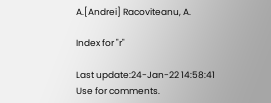A.[Andrei] Racoviteanu, A.

Index for "r"

Last update:24-Jan-22 14:58:41
Use for comments.